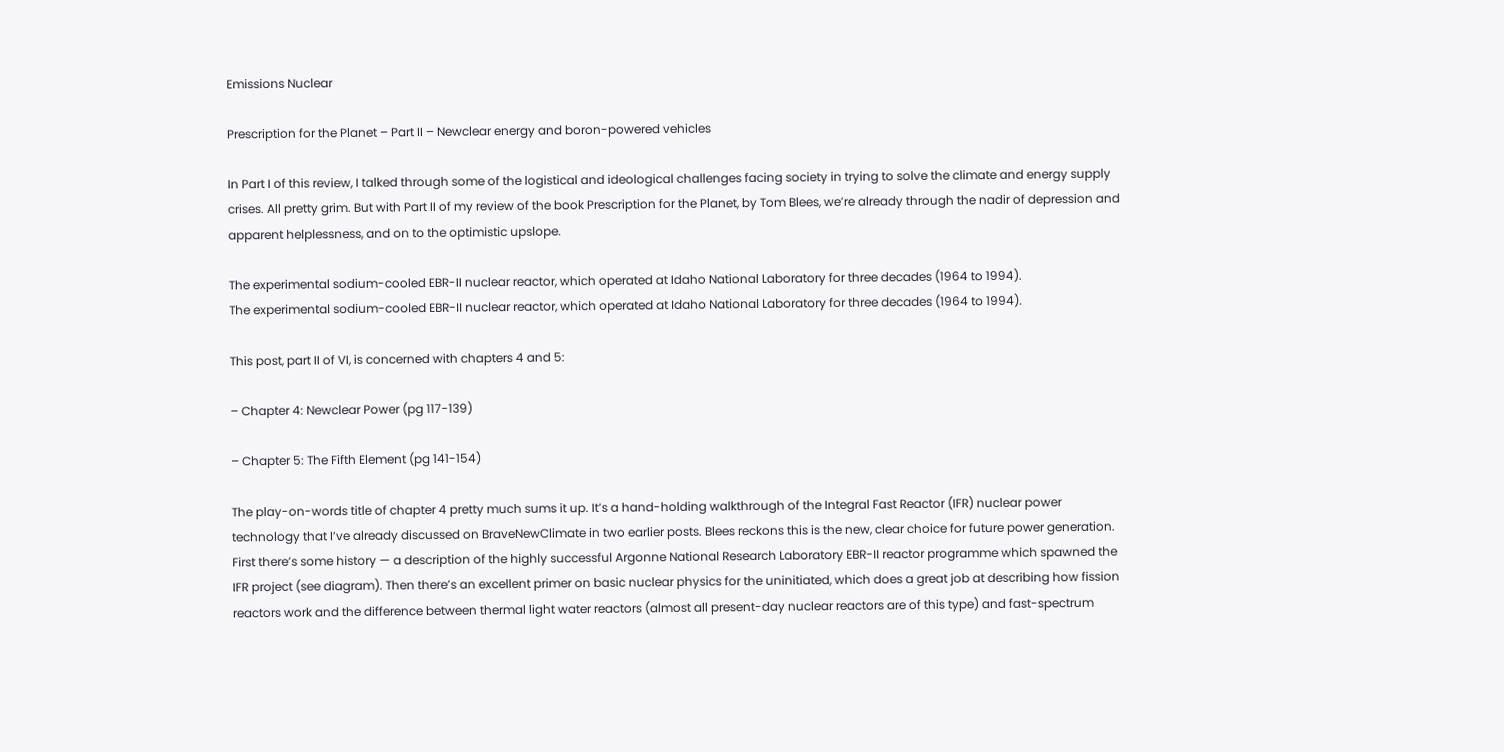Emissions Nuclear

Prescription for the Planet – Part II – Newclear energy and boron-powered vehicles

In Part I of this review, I talked through some of the logistical and ideological challenges facing society in trying to solve the climate and energy supply crises. All pretty grim. But with Part II of my review of the book Prescription for the Planet, by Tom Blees, we’re already through the nadir of depression and apparent helplessness, and on to the optimistic upslope.

The experimental sodium-cooled EBR-II nuclear reactor, which operated at Idaho National Laboratory for three decades (1964 to 1994).
The experimental sodium-cooled EBR-II nuclear reactor, which operated at Idaho National Laboratory for three decades (1964 to 1994).

This post, part II of VI, is concerned with chapters 4 and 5:

– Chapter 4: Newclear Power (pg 117-139)

– Chapter 5: The Fifth Element (pg 141-154)

The play-on-words title of chapter 4 pretty much sums it up. It’s a hand-holding walkthrough of the Integral Fast Reactor (IFR) nuclear power technology that I’ve already discussed on BraveNewClimate in two earlier posts. Blees reckons this is the new, clear choice for future power generation. First there’s some history — a description of the highly successful Argonne National Research Laboratory EBR-II reactor programme which spawned the IFR project (see diagram). Then there’s an excellent primer on basic nuclear physics for the uninitiated, which does a great job at describing how fission reactors work and the difference between thermal light water reactors (almost all present-day nuclear reactors are of this type) and fast-spectrum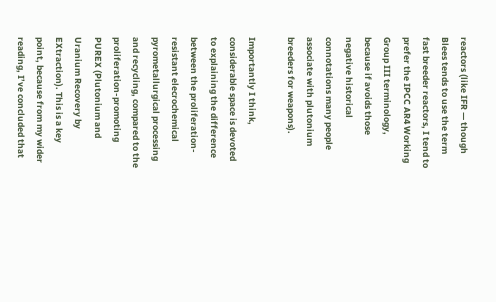reactors (like IFR — though Blees tends to use the term fast breeder reactors, I tend to prefer the IPCC AR4 Working Group III terminology, because if avoids those negative historical connotations many people associate with plutonium breeders for weapons).

Importantly I think, considerable space is devoted to explaining the difference between the proliferation-resistant elecrochemical pyrometallurgical processing and recycling, compared to the proliferation-promoting PUREX (Plutonium and Uranium Recovery by EXtraction). This is a key point, because from my wider reading, I’ve concluded that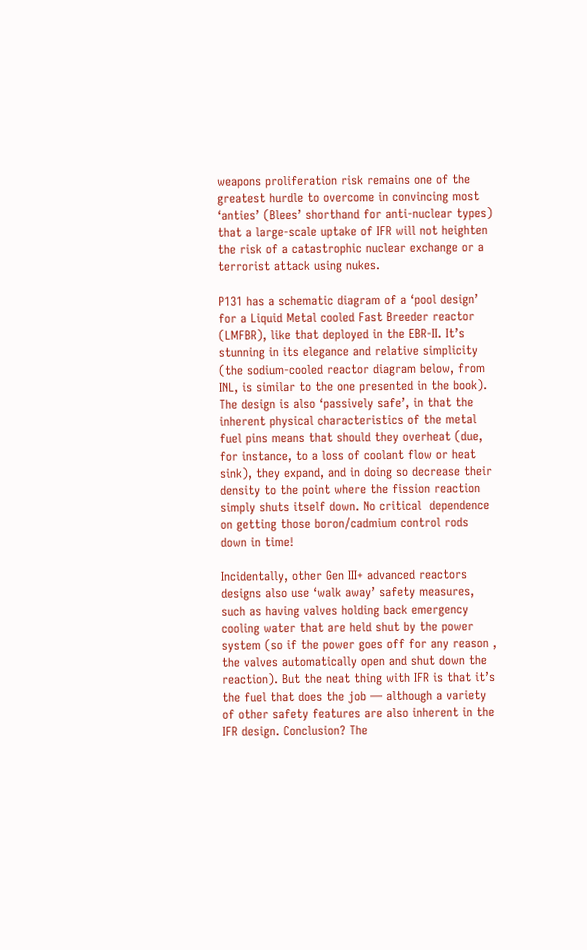weapons proliferation risk remains one of the greatest hurdle to overcome in convincing most ‘anties’ (Blees’ shorthand for anti-nuclear types) that a large-scale uptake of IFR will not heighten the risk of a catastrophic nuclear exchange or a terrorist attack using nukes.

P131 has a schematic diagram of a ‘pool design’ for a Liquid Metal cooled Fast Breeder reactor (LMFBR), like that deployed in the EBR-II. It’s stunning in its elegance and relative simplicity (the sodium-cooled reactor diagram below, from INL, is similar to the one presented in the book). The design is also ‘passively safe’, in that the inherent physical characteristics of the metal fuel pins means that should they overheat (due, for instance, to a loss of coolant flow or heat sink), they expand, and in doing so decrease their density to the point where the fission reaction simply shuts itself down. No critical  dependence on getting those boron/cadmium control rods down in time!

Incidentally, other Gen III+ advanced reactors designs also use ‘walk away’ safety measures, such as having valves holding back emergency cooling water that are held shut by the power system (so if the power goes off for any reason , the valves automatically open and shut down the reaction). But the neat thing with IFR is that it’s the fuel that does the job — although a variety of other safety features are also inherent in the IFR design. Conclusion? The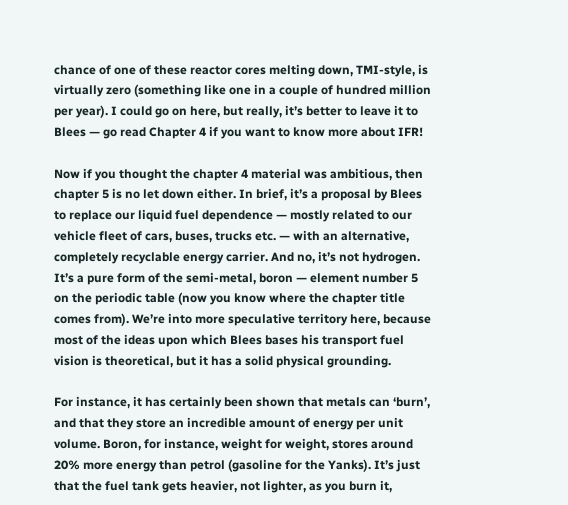chance of one of these reactor cores melting down, TMI-style, is virtually zero (something like one in a couple of hundred million per year). I could go on here, but really, it’s better to leave it to Blees — go read Chapter 4 if you want to know more about IFR!

Now if you thought the chapter 4 material was ambitious, then chapter 5 is no let down either. In brief, it’s a proposal by Blees to replace our liquid fuel dependence — mostly related to our vehicle fleet of cars, buses, trucks etc. — with an alternative, completely recyclable energy carrier. And no, it’s not hydrogen. It’s a pure form of the semi-metal, boron — element number 5 on the periodic table (now you know where the chapter title comes from). We’re into more speculative territory here, because most of the ideas upon which Blees bases his transport fuel vision is theoretical, but it has a solid physical grounding.

For instance, it has certainly been shown that metals can ‘burn’, and that they store an incredible amount of energy per unit volume. Boron, for instance, weight for weight, stores around 20% more energy than petrol (gasoline for the Yanks). It’s just that the fuel tank gets heavier, not lighter, as you burn it,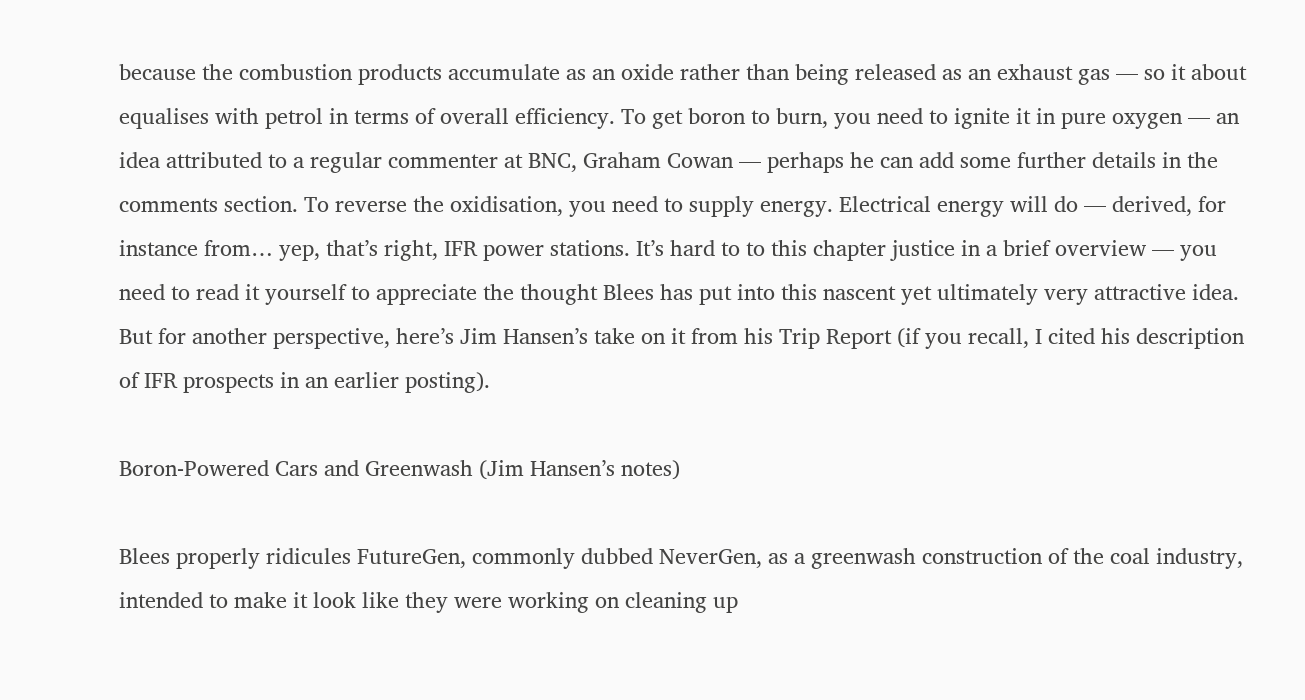because the combustion products accumulate as an oxide rather than being released as an exhaust gas — so it about equalises with petrol in terms of overall efficiency. To get boron to burn, you need to ignite it in pure oxygen — an idea attributed to a regular commenter at BNC, Graham Cowan — perhaps he can add some further details in the comments section. To reverse the oxidisation, you need to supply energy. Electrical energy will do — derived, for instance from… yep, that’s right, IFR power stations. It’s hard to to this chapter justice in a brief overview — you need to read it yourself to appreciate the thought Blees has put into this nascent yet ultimately very attractive idea. But for another perspective, here’s Jim Hansen’s take on it from his Trip Report (if you recall, I cited his description of IFR prospects in an earlier posting).

Boron-Powered Cars and Greenwash (Jim Hansen’s notes)

Blees properly ridicules FutureGen, commonly dubbed NeverGen, as a greenwash construction of the coal industry, intended to make it look like they were working on cleaning up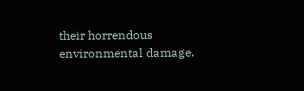their horrendous environmental damage.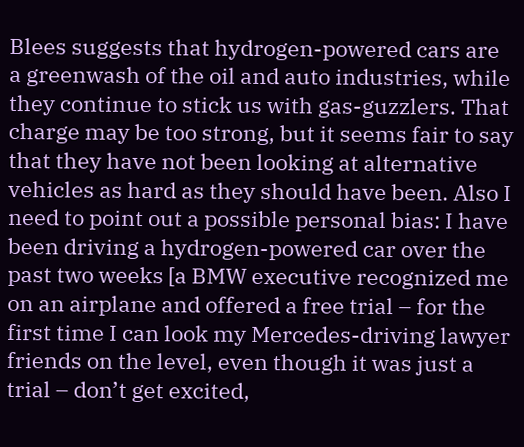Blees suggests that hydrogen-powered cars are a greenwash of the oil and auto industries, while they continue to stick us with gas-guzzlers. That charge may be too strong, but it seems fair to say that they have not been looking at alternative vehicles as hard as they should have been. Also I need to point out a possible personal bias: I have been driving a hydrogen-powered car over the past two weeks [a BMW executive recognized me on an airplane and offered a free trial – for the first time I can look my Mercedes-driving lawyer friends on the level, even though it was just a trial – don’t get excited,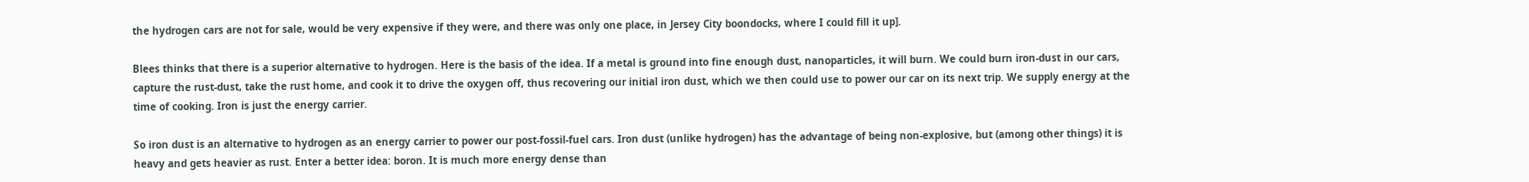the hydrogen cars are not for sale, would be very expensive if they were, and there was only one place, in Jersey City boondocks, where I could fill it up].

Blees thinks that there is a superior alternative to hydrogen. Here is the basis of the idea. If a metal is ground into fine enough dust, nanoparticles, it will burn. We could burn iron-dust in our cars, capture the rust-dust, take the rust home, and cook it to drive the oxygen off, thus recovering our initial iron dust, which we then could use to power our car on its next trip. We supply energy at the time of cooking. Iron is just the energy carrier.

So iron dust is an alternative to hydrogen as an energy carrier to power our post-fossil-fuel cars. Iron dust (unlike hydrogen) has the advantage of being non-explosive, but (among other things) it is heavy and gets heavier as rust. Enter a better idea: boron. It is much more energy dense than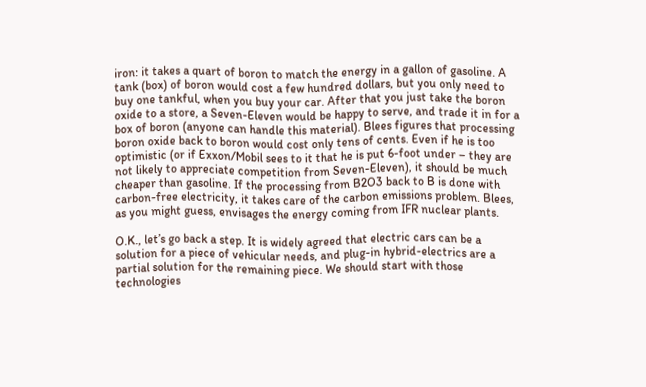iron: it takes a quart of boron to match the energy in a gallon of gasoline. A tank (box) of boron would cost a few hundred dollars, but you only need to buy one tankful, when you buy your car. After that you just take the boron oxide to a store, a Seven-Eleven would be happy to serve, and trade it in for a box of boron (anyone can handle this material). Blees figures that processing boron oxide back to boron would cost only tens of cents. Even if he is too optimistic (or if Exxon/Mobil sees to it that he is put 6-foot under – they are not likely to appreciate competition from Seven-Eleven), it should be much cheaper than gasoline. If the processing from B2O3 back to B is done with carbon-free electricity, it takes care of the carbon emissions problem. Blees, as you might guess, envisages the energy coming from IFR nuclear plants.

O.K., let’s go back a step. It is widely agreed that electric cars can be a solution for a piece of vehicular needs, and plug-in hybrid-electrics are a partial solution for the remaining piece. We should start with those technologies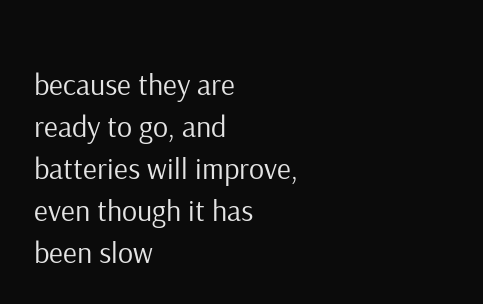because they are ready to go, and batteries will improve, even though it has been slow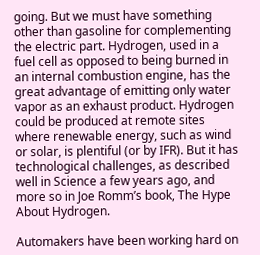going. But we must have something other than gasoline for complementing the electric part. Hydrogen, used in a fuel cell as opposed to being burned in an internal combustion engine, has the great advantage of emitting only water vapor as an exhaust product. Hydrogen could be produced at remote sites where renewable energy, such as wind or solar, is plentiful (or by IFR). But it has technological challenges, as described well in Science a few years ago, and more so in Joe Romm’s book, The Hype About Hydrogen.

Automakers have been working hard on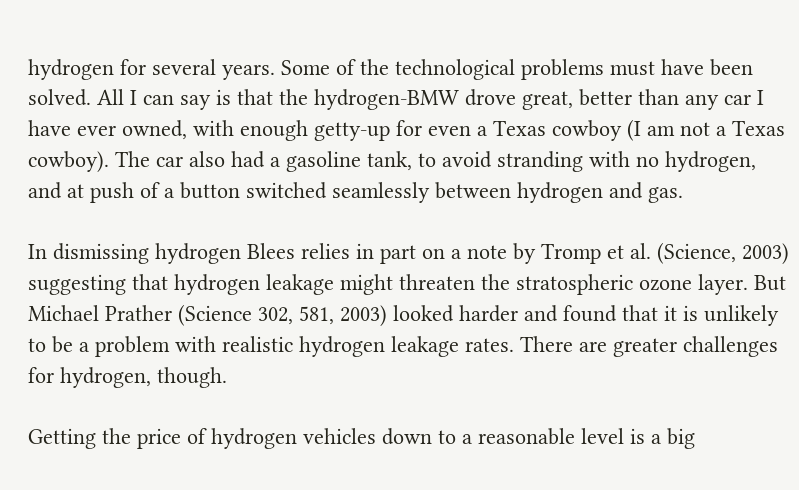hydrogen for several years. Some of the technological problems must have been solved. All I can say is that the hydrogen-BMW drove great, better than any car I have ever owned, with enough getty-up for even a Texas cowboy (I am not a Texas cowboy). The car also had a gasoline tank, to avoid stranding with no hydrogen, and at push of a button switched seamlessly between hydrogen and gas.

In dismissing hydrogen Blees relies in part on a note by Tromp et al. (Science, 2003) suggesting that hydrogen leakage might threaten the stratospheric ozone layer. But Michael Prather (Science 302, 581, 2003) looked harder and found that it is unlikely to be a problem with realistic hydrogen leakage rates. There are greater challenges for hydrogen, though.

Getting the price of hydrogen vehicles down to a reasonable level is a big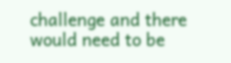challenge and there would need to be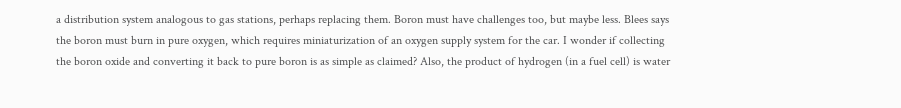a distribution system analogous to gas stations, perhaps replacing them. Boron must have challenges too, but maybe less. Blees says the boron must burn in pure oxygen, which requires miniaturization of an oxygen supply system for the car. I wonder if collecting the boron oxide and converting it back to pure boron is as simple as claimed? Also, the product of hydrogen (in a fuel cell) is water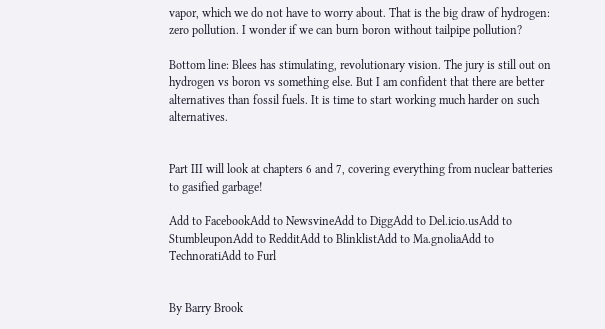vapor, which we do not have to worry about. That is the big draw of hydrogen: zero pollution. I wonder if we can burn boron without tailpipe pollution?

Bottom line: Blees has stimulating, revolutionary vision. The jury is still out on hydrogen vs boron vs something else. But I am confident that there are better alternatives than fossil fuels. It is time to start working much harder on such alternatives.


Part III will look at chapters 6 and 7, covering everything from nuclear batteries to gasified garbage!

Add to FacebookAdd to NewsvineAdd to DiggAdd to Del.icio.usAdd to StumbleuponAdd to RedditAdd to BlinklistAdd to Ma.gnoliaAdd to TechnoratiAdd to Furl


By Barry Brook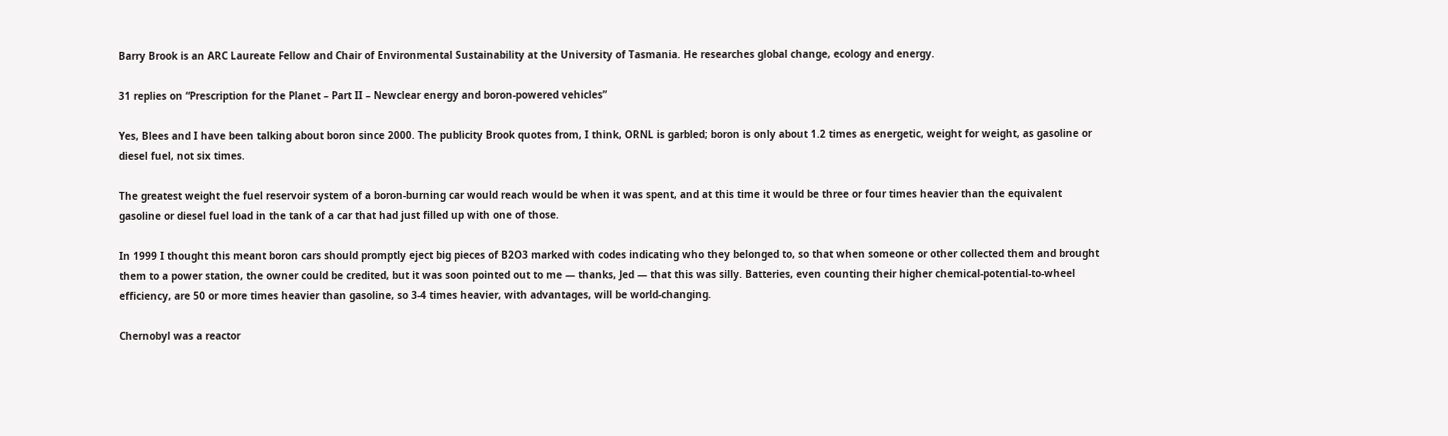Barry Brook is an ARC Laureate Fellow and Chair of Environmental Sustainability at the University of Tasmania. He researches global change, ecology and energy.

31 replies on “Prescription for the Planet – Part II – Newclear energy and boron-powered vehicles”

Yes, Blees and I have been talking about boron since 2000. The publicity Brook quotes from, I think, ORNL is garbled; boron is only about 1.2 times as energetic, weight for weight, as gasoline or diesel fuel, not six times.

The greatest weight the fuel reservoir system of a boron-burning car would reach would be when it was spent, and at this time it would be three or four times heavier than the equivalent gasoline or diesel fuel load in the tank of a car that had just filled up with one of those.

In 1999 I thought this meant boron cars should promptly eject big pieces of B2O3 marked with codes indicating who they belonged to, so that when someone or other collected them and brought them to a power station, the owner could be credited, but it was soon pointed out to me — thanks, Jed — that this was silly. Batteries, even counting their higher chemical-potential-to-wheel efficiency, are 50 or more times heavier than gasoline, so 3-4 times heavier, with advantages, will be world-changing.

Chernobyl was a reactor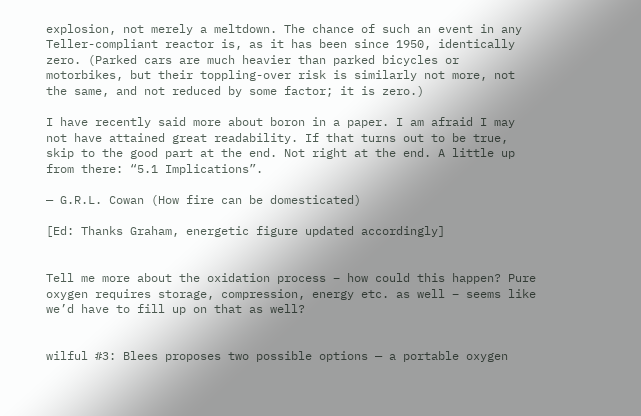explosion, not merely a meltdown. The chance of such an event in any Teller-compliant reactor is, as it has been since 1950, identically zero. (Parked cars are much heavier than parked bicycles or motorbikes, but their toppling-over risk is similarly not more, not the same, and not reduced by some factor; it is zero.)

I have recently said more about boron in a paper. I am afraid I may not have attained great readability. If that turns out to be true, skip to the good part at the end. Not right at the end. A little up from there: “5.1 Implications”.

— G.R.L. Cowan (How fire can be domesticated)

[Ed: Thanks Graham, energetic figure updated accordingly]


Tell me more about the oxidation process – how could this happen? Pure oxygen requires storage, compression, energy etc. as well – seems like we’d have to fill up on that as well?


wilful #3: Blees proposes two possible options — a portable oxygen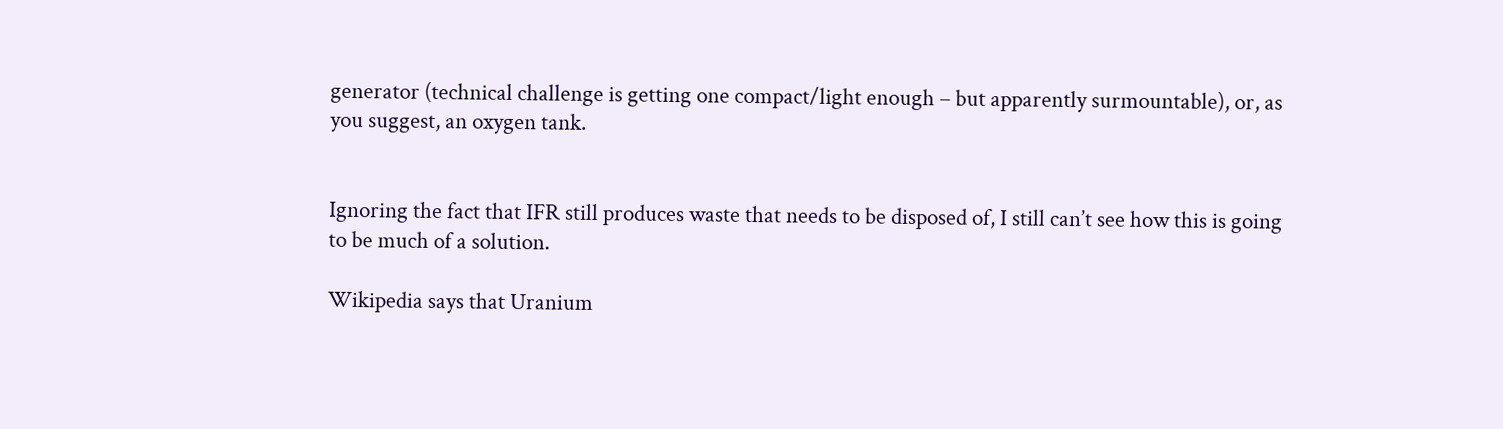generator (technical challenge is getting one compact/light enough – but apparently surmountable), or, as you suggest, an oxygen tank.


Ignoring the fact that IFR still produces waste that needs to be disposed of, I still can’t see how this is going to be much of a solution.

Wikipedia says that Uranium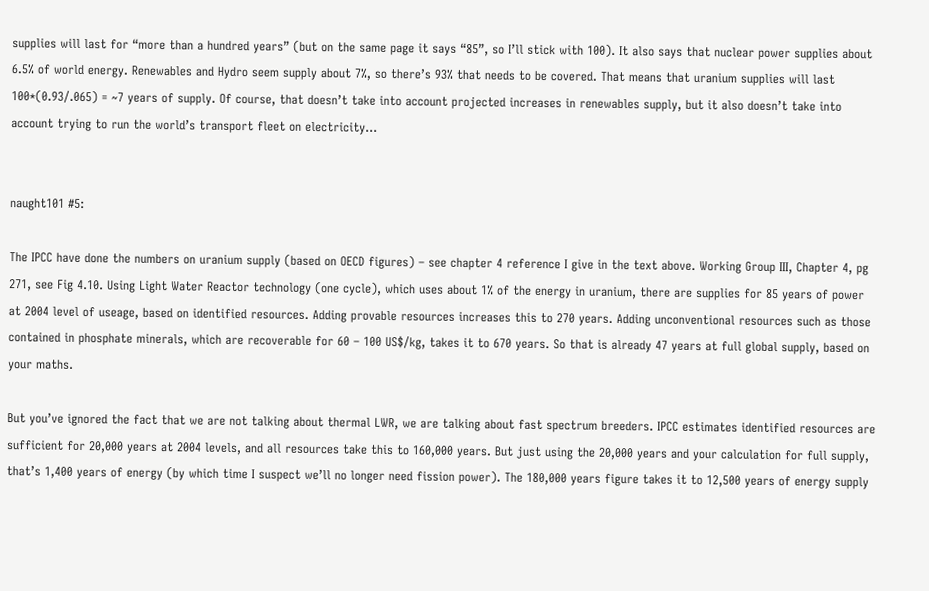supplies will last for “more than a hundred years” (but on the same page it says “85”, so I’ll stick with 100). It also says that nuclear power supplies about 6.5% of world energy. Renewables and Hydro seem supply about 7%, so there’s 93% that needs to be covered. That means that uranium supplies will last 100*(0.93/.065) = ~7 years of supply. Of course, that doesn’t take into account projected increases in renewables supply, but it also doesn’t take into account trying to run the world’s transport fleet on electricity…


naught101 #5:

The IPCC have done the numbers on uranium supply (based on OECD figures) – see chapter 4 reference I give in the text above. Working Group III, Chapter 4, pg 271, see Fig 4.10. Using Light Water Reactor technology (one cycle), which uses about 1% of the energy in uranium, there are supplies for 85 years of power at 2004 level of useage, based on identified resources. Adding provable resources increases this to 270 years. Adding unconventional resources such as those contained in phosphate minerals, which are recoverable for 60 – 100 US$/kg, takes it to 670 years. So that is already 47 years at full global supply, based on your maths.

But you’ve ignored the fact that we are not talking about thermal LWR, we are talking about fast spectrum breeders. IPCC estimates identified resources are sufficient for 20,000 years at 2004 levels, and all resources take this to 160,000 years. But just using the 20,000 years and your calculation for full supply, that’s 1,400 years of energy (by which time I suspect we’ll no longer need fission power). The 180,000 years figure takes it to 12,500 years of energy supply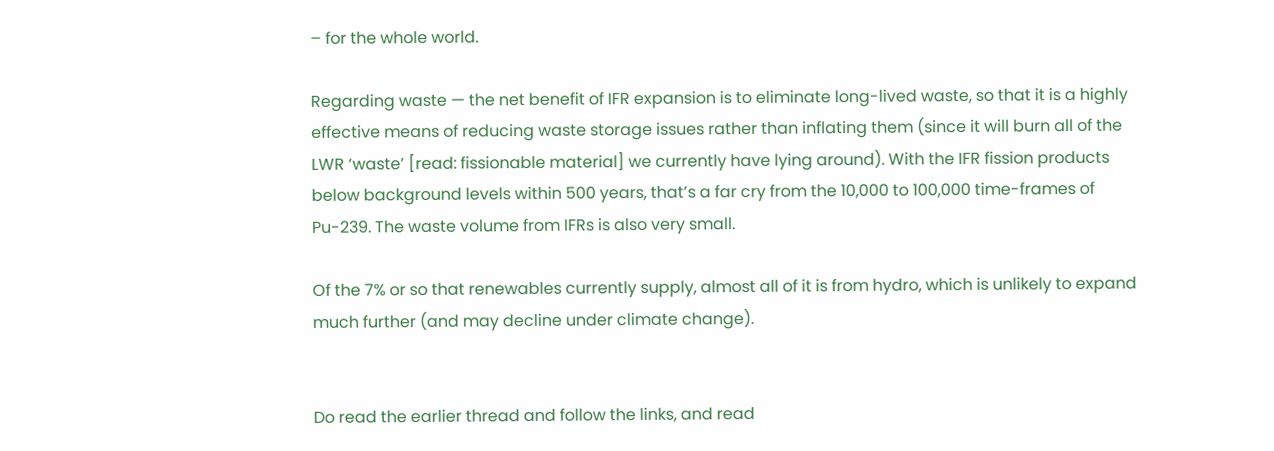– for the whole world.

Regarding waste — the net benefit of IFR expansion is to eliminate long-lived waste, so that it is a highly effective means of reducing waste storage issues rather than inflating them (since it will burn all of the LWR ‘waste’ [read: fissionable material] we currently have lying around). With the IFR fission products below background levels within 500 years, that’s a far cry from the 10,000 to 100,000 time-frames of Pu-239. The waste volume from IFRs is also very small.

Of the 7% or so that renewables currently supply, almost all of it is from hydro, which is unlikely to expand much further (and may decline under climate change).


Do read the earlier thread and follow the links, and read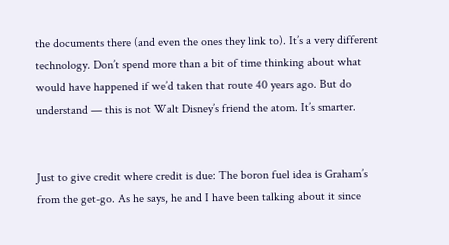the documents there (and even the ones they link to). It’s a very different technology. Don’t spend more than a bit of time thinking about what would have happened if we’d taken that route 40 years ago. But do understand — this is not Walt Disney’s friend the atom. It’s smarter.


Just to give credit where credit is due: The boron fuel idea is Graham’s from the get-go. As he says, he and I have been talking about it since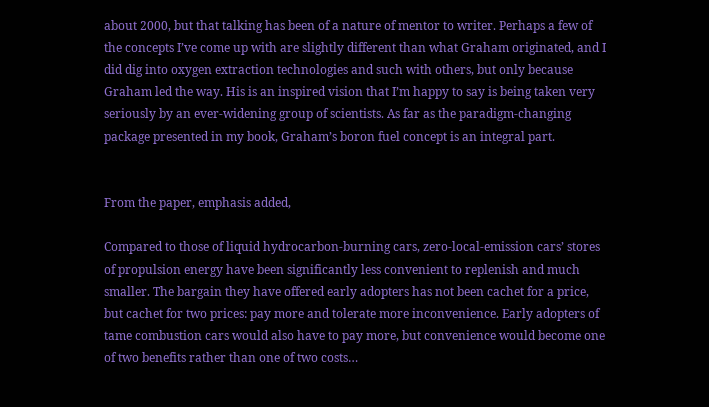about 2000, but that talking has been of a nature of mentor to writer. Perhaps a few of the concepts I’ve come up with are slightly different than what Graham originated, and I did dig into oxygen extraction technologies and such with others, but only because Graham led the way. His is an inspired vision that I’m happy to say is being taken very seriously by an ever-widening group of scientists. As far as the paradigm-changing package presented in my book, Graham’s boron fuel concept is an integral part.


From the paper, emphasis added,

Compared to those of liquid hydrocarbon-burning cars, zero-local-emission cars’ stores of propulsion energy have been significantly less convenient to replenish and much smaller. The bargain they have offered early adopters has not been cachet for a price, but cachet for two prices: pay more and tolerate more inconvenience. Early adopters of tame combustion cars would also have to pay more, but convenience would become one of two benefits rather than one of two costs…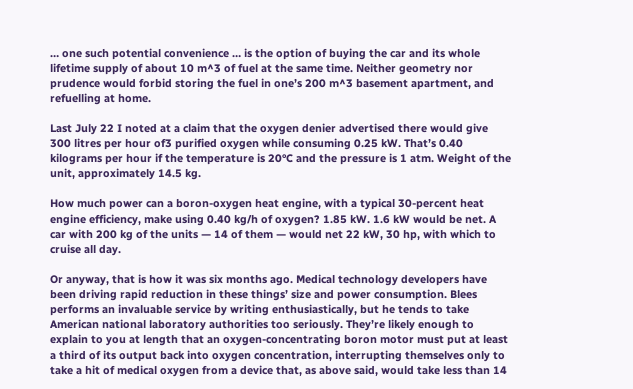… one such potential convenience … is the option of buying the car and its whole lifetime supply of about 10 m^3 of fuel at the same time. Neither geometry nor prudence would forbid storing the fuel in one’s 200 m^3 basement apartment, and refuelling at home.

Last July 22 I noted at a claim that the oxygen denier advertised there would give 300 litres per hour of3 purified oxygen while consuming 0.25 kW. That’s 0.40 kilograms per hour if the temperature is 20°C and the pressure is 1 atm. Weight of the unit, approximately 14.5 kg.

How much power can a boron-oxygen heat engine, with a typical 30-percent heat engine efficiency, make using 0.40 kg/h of oxygen? 1.85 kW. 1.6 kW would be net. A car with 200 kg of the units — 14 of them — would net 22 kW, 30 hp, with which to cruise all day.

Or anyway, that is how it was six months ago. Medical technology developers have been driving rapid reduction in these things’ size and power consumption. Blees performs an invaluable service by writing enthusiastically, but he tends to take American national laboratory authorities too seriously. They’re likely enough to explain to you at length that an oxygen-concentrating boron motor must put at least a third of its output back into oxygen concentration, interrupting themselves only to take a hit of medical oxygen from a device that, as above said, would take less than 14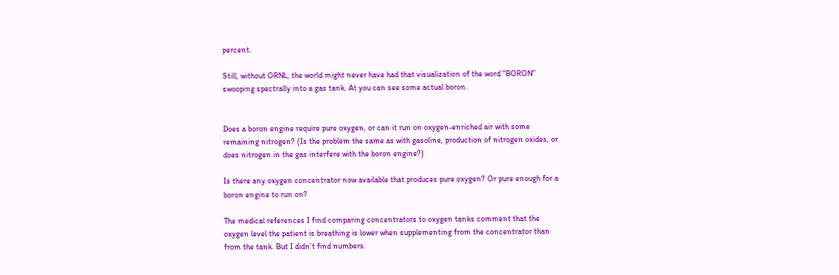percent.

Still, without ORNL, the world might never have had that visualization of the word “BORON” swooping spectrally into a gas tank. At you can see some actual boron.


Does a boron engine require pure oxygen, or can it run on oxygen-enriched air with some remaining nitrogen? (Is the problem the same as with gasoline, production of nitrogen oxides, or does nitrogen in the gas interfere with the boron engine?)

Is there any oxygen concentrator now available that produces pure oxygen? Or pure enough for a boron engine to run on?

The medical references I find comparing concentrators to oxygen tanks comment that the oxygen level the patient is breathing is lower when supplementing from the concentrator than from the tank. But I didn’t find numbers.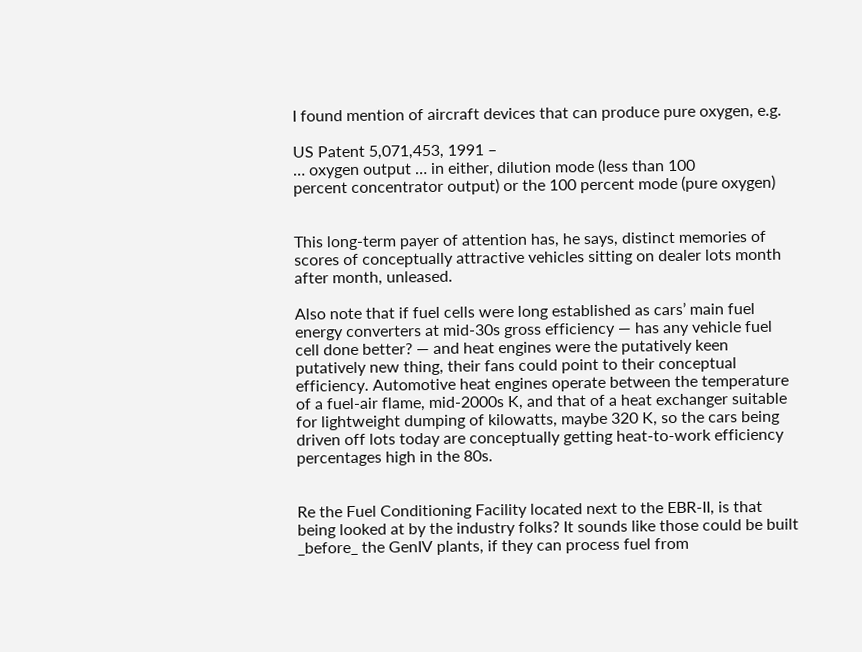I found mention of aircraft devices that can produce pure oxygen, e.g.

US Patent 5,071,453, 1991 –
… oxygen output … in either, dilution mode (less than 100
percent concentrator output) or the 100 percent mode (pure oxygen)


This long-term payer of attention has, he says, distinct memories of scores of conceptually attractive vehicles sitting on dealer lots month after month, unleased.

Also note that if fuel cells were long established as cars’ main fuel energy converters at mid-30s gross efficiency — has any vehicle fuel cell done better? — and heat engines were the putatively keen putatively new thing, their fans could point to their conceptual efficiency. Automotive heat engines operate between the temperature of a fuel-air flame, mid-2000s K, and that of a heat exchanger suitable for lightweight dumping of kilowatts, maybe 320 K, so the cars being driven off lots today are conceptually getting heat-to-work efficiency percentages high in the 80s.


Re the Fuel Conditioning Facility located next to the EBR-II, is that being looked at by the industry folks? It sounds like those could be built _before_ the GenIV plants, if they can process fuel from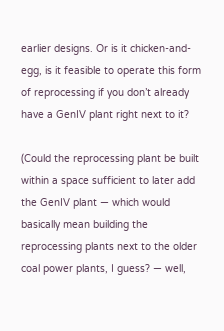earlier designs. Or is it chicken-and-egg, is it feasible to operate this form of reprocessing if you don’t already have a GenIV plant right next to it?

(Could the reprocessing plant be built within a space sufficient to later add the GenIV plant — which would basically mean building the reprocessing plants next to the older coal power plants, I guess? — well,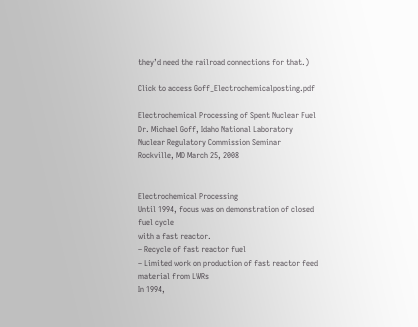they’d need the railroad connections for that.)

Click to access Goff_Electrochemicalposting.pdf

Electrochemical Processing of Spent Nuclear Fuel
Dr. Michael Goff, Idaho National Laboratory
Nuclear Regulatory Commission Seminar
Rockville, MD March 25, 2008


Electrochemical Processing
Until 1994, focus was on demonstration of closed fuel cycle
with a fast reactor.
– Recycle of fast reactor fuel
– Limited work on production of fast reactor feed material from LWRs
In 1994,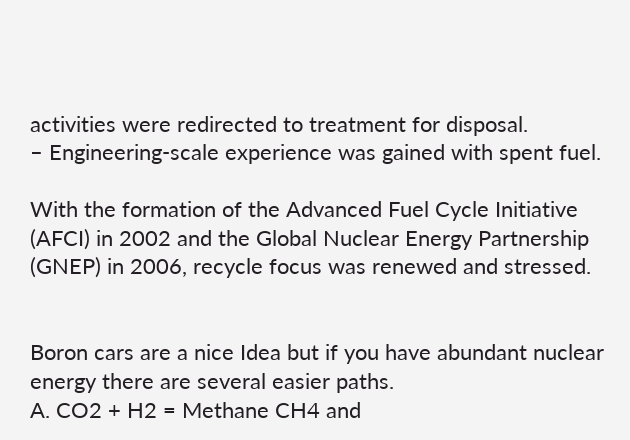activities were redirected to treatment for disposal.
– Engineering-scale experience was gained with spent fuel.

With the formation of the Advanced Fuel Cycle Initiative (AFCI) in 2002 and the Global Nuclear Energy Partnership (GNEP) in 2006, recycle focus was renewed and stressed.


Boron cars are a nice Idea but if you have abundant nuclear energy there are several easier paths.
A. CO2 + H2 = Methane CH4 and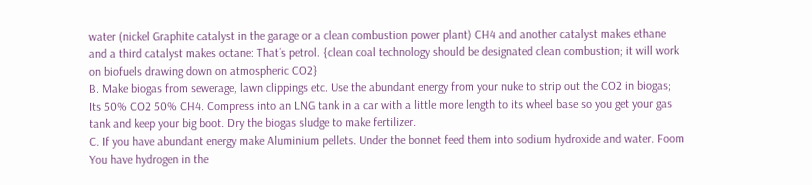water (nickel Graphite catalyst in the garage or a clean combustion power plant) CH4 and another catalyst makes ethane and a third catalyst makes octane: That´s petrol. {clean coal technology should be designated clean combustion; it will work on biofuels drawing down on atmospheric CO2}
B. Make biogas from sewerage, lawn clippings etc. Use the abundant energy from your nuke to strip out the CO2 in biogas; Its 50% CO2 50% CH4. Compress into an LNG tank in a car with a little more length to its wheel base so you get your gas tank and keep your big boot. Dry the biogas sludge to make fertilizer.
C. If you have abundant energy make Aluminium pellets. Under the bonnet feed them into sodium hydroxide and water. Foom You have hydrogen in the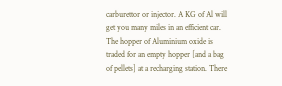carburettor or injector. A KG of Al will get you many miles in an efficient car. The hopper of Aluminium oxide is traded for an empty hopper [and a bag of pellets] at a recharging station. There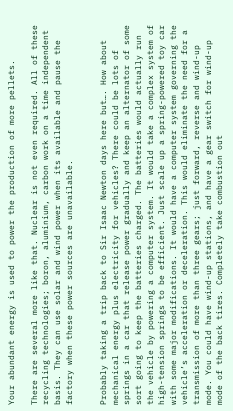Your abundant energy is used to power the production of more pellets.

There are several more like that. Nuclear is not even required. All of these recycling technologies; boron, aluminium, carbon work on a time independent basis. They can use solar and wind power when its available and pause the factory when these power sources are unavailable.


Probably taking a trip back to Sir Isaac Newton days here but…. How about mechanical energy plus electricity for vehicles? There could be lots of springs in a car that release power gradually and keep an alternator of some sort going to keep the batteries charged. The batteries would actually run the vehicle by powering a computer system. It would take a complex system of high-tension springs to be efficient. Just scale up a spring-powered toy car with some major modifications. It would have a computer system governing the vehicle’s acceleration or deceleration. This would eliminate the need for a transmission of more than three gears; just forward, reverse and wind-up mode. You could have wind-up stations, and have a gear switch for wind-up mode of the back tires. Completely take combustion out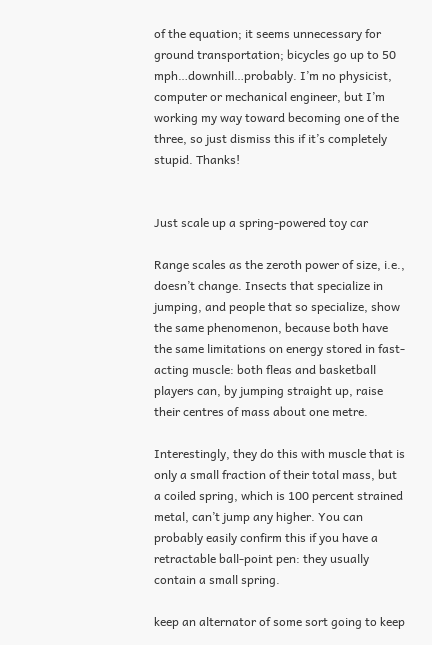of the equation; it seems unnecessary for ground transportation; bicycles go up to 50 mph…downhill…probably. I’m no physicist, computer or mechanical engineer, but I’m working my way toward becoming one of the three, so just dismiss this if it’s completely stupid. Thanks!


Just scale up a spring-powered toy car

Range scales as the zeroth power of size, i.e., doesn’t change. Insects that specialize in jumping, and people that so specialize, show the same phenomenon, because both have the same limitations on energy stored in fast-acting muscle: both fleas and basketball players can, by jumping straight up, raise their centres of mass about one metre.

Interestingly, they do this with muscle that is only a small fraction of their total mass, but a coiled spring, which is 100 percent strained metal, can’t jump any higher. You can probably easily confirm this if you have a retractable ball-point pen: they usually contain a small spring.

keep an alternator of some sort going to keep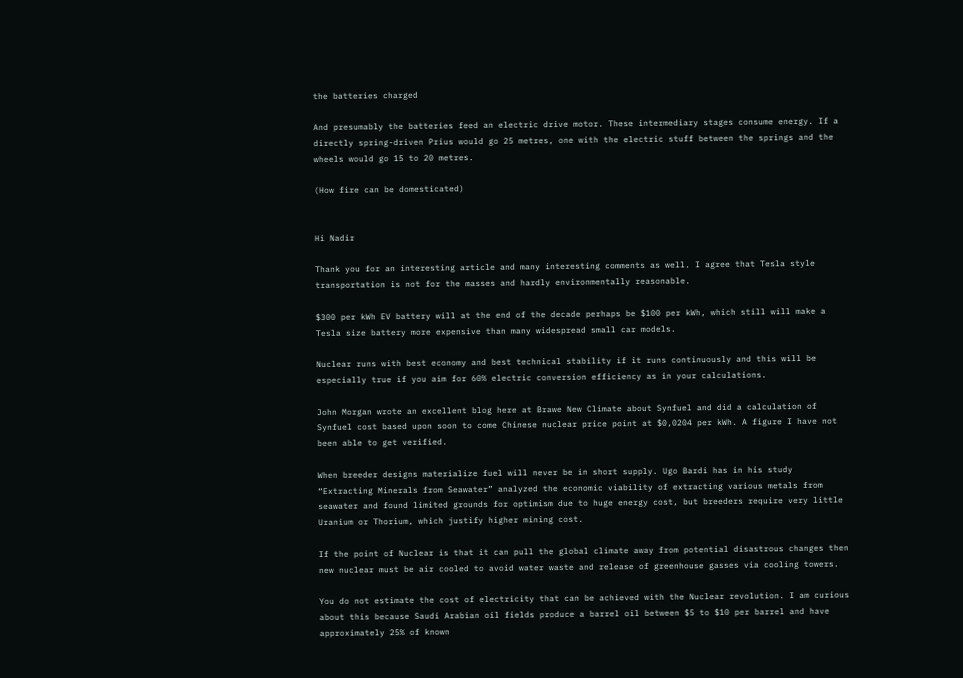the batteries charged

And presumably the batteries feed an electric drive motor. These intermediary stages consume energy. If a directly spring-driven Prius would go 25 metres, one with the electric stuff between the springs and the wheels would go 15 to 20 metres.

(How fire can be domesticated)


Hi Nadir

Thank you for an interesting article and many interesting comments as well. I agree that Tesla style transportation is not for the masses and hardly environmentally reasonable.

$300 per kWh EV battery will at the end of the decade perhaps be $100 per kWh, which still will make a Tesla size battery more expensive than many widespread small car models.

Nuclear runs with best economy and best technical stability if it runs continuously and this will be especially true if you aim for 60% electric conversion efficiency as in your calculations.

John Morgan wrote an excellent blog here at Brawe New Climate about Synfuel and did a calculation of Synfuel cost based upon soon to come Chinese nuclear price point at $0,0204 per kWh. A figure I have not been able to get verified.

When breeder designs materialize fuel will never be in short supply. Ugo Bardi has in his study “Extracting Minerals from Seawater” analyzed the economic viability of extracting various metals from seawater and found limited grounds for optimism due to huge energy cost, but breeders require very little Uranium or Thorium, which justify higher mining cost.

If the point of Nuclear is that it can pull the global climate away from potential disastrous changes then new nuclear must be air cooled to avoid water waste and release of greenhouse gasses via cooling towers.

You do not estimate the cost of electricity that can be achieved with the Nuclear revolution. I am curious about this because Saudi Arabian oil fields produce a barrel oil between $5 to $10 per barrel and have approximately 25% of known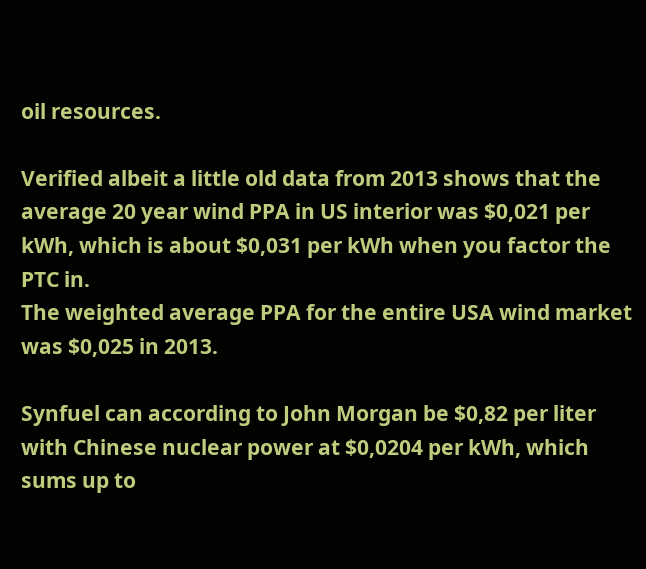oil resources.

Verified albeit a little old data from 2013 shows that the average 20 year wind PPA in US interior was $0,021 per kWh, which is about $0,031 per kWh when you factor the PTC in.
The weighted average PPA for the entire USA wind market was $0,025 in 2013.

Synfuel can according to John Morgan be $0,82 per liter with Chinese nuclear power at $0,0204 per kWh, which sums up to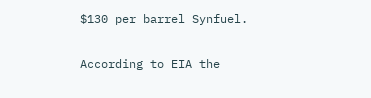$130 per barrel Synfuel.

According to EIA the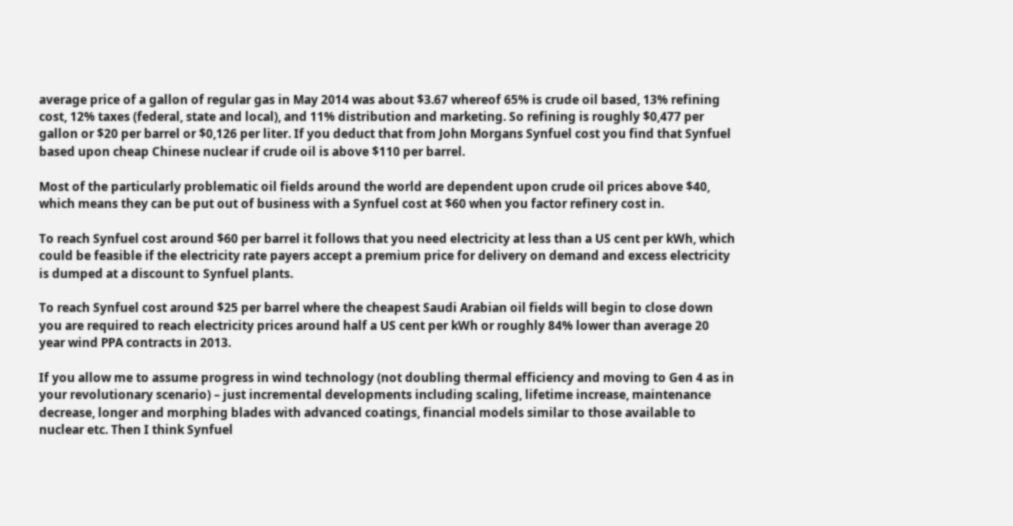average price of a gallon of regular gas in May 2014 was about $3.67 whereof 65% is crude oil based, 13% refining cost, 12% taxes (federal, state and local), and 11% distribution and marketing. So refining is roughly $0,477 per gallon or $20 per barrel or $0,126 per liter. If you deduct that from John Morgans Synfuel cost you find that Synfuel based upon cheap Chinese nuclear if crude oil is above $110 per barrel.

Most of the particularly problematic oil fields around the world are dependent upon crude oil prices above $40, which means they can be put out of business with a Synfuel cost at $60 when you factor refinery cost in.

To reach Synfuel cost around $60 per barrel it follows that you need electricity at less than a US cent per kWh, which could be feasible if the electricity rate payers accept a premium price for delivery on demand and excess electricity is dumped at a discount to Synfuel plants.

To reach Synfuel cost around $25 per barrel where the cheapest Saudi Arabian oil fields will begin to close down you are required to reach electricity prices around half a US cent per kWh or roughly 84% lower than average 20 year wind PPA contracts in 2013.

If you allow me to assume progress in wind technology (not doubling thermal efficiency and moving to Gen 4 as in your revolutionary scenario) – just incremental developments including scaling, lifetime increase, maintenance decrease, longer and morphing blades with advanced coatings, financial models similar to those available to nuclear etc. Then I think Synfuel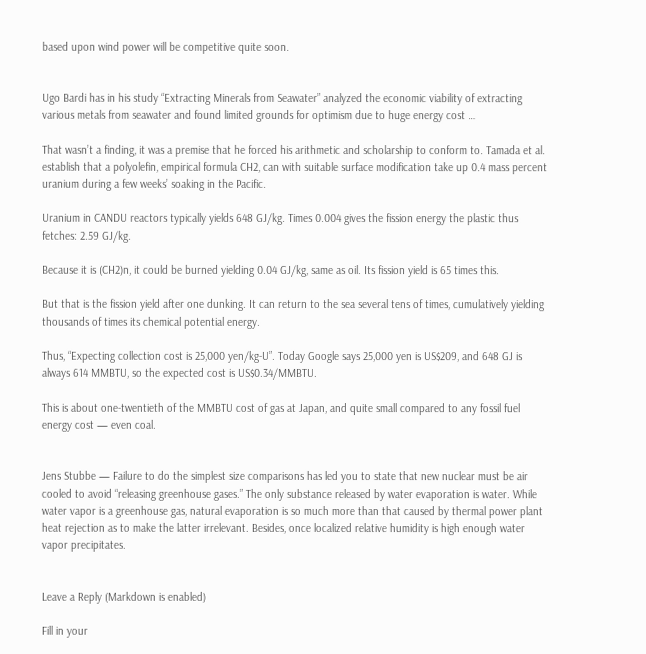based upon wind power will be competitive quite soon.


Ugo Bardi has in his study “Extracting Minerals from Seawater” analyzed the economic viability of extracting various metals from seawater and found limited grounds for optimism due to huge energy cost …

That wasn’t a finding, it was a premise that he forced his arithmetic and scholarship to conform to. Tamada et al. establish that a polyolefin, empirical formula CH2, can with suitable surface modification take up 0.4 mass percent uranium during a few weeks’ soaking in the Pacific.

Uranium in CANDU reactors typically yields 648 GJ/kg. Times 0.004 gives the fission energy the plastic thus fetches: 2.59 GJ/kg.

Because it is (CH2)n, it could be burned yielding 0.04 GJ/kg, same as oil. Its fission yield is 65 times this.

But that is the fission yield after one dunking. It can return to the sea several tens of times, cumulatively yielding thousands of times its chemical potential energy.

Thus, “Expecting collection cost is 25,000 yen/kg-U”. Today Google says 25,000 yen is US$209, and 648 GJ is always 614 MMBTU, so the expected cost is US$0.34/MMBTU.

This is about one-twentieth of the MMBTU cost of gas at Japan, and quite small compared to any fossil fuel energy cost — even coal.


Jens Stubbe — Failure to do the simplest size comparisons has led you to state that new nuclear must be air cooled to avoid “releasing greenhouse gases.” The only substance released by water evaporation is water. While water vapor is a greenhouse gas, natural evaporation is so much more than that caused by thermal power plant heat rejection as to make the latter irrelevant. Besides, once localized relative humidity is high enough water vapor precipitates.


Leave a Reply (Markdown is enabled)

Fill in your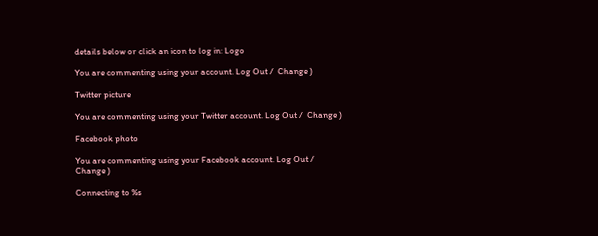details below or click an icon to log in: Logo

You are commenting using your account. Log Out /  Change )

Twitter picture

You are commenting using your Twitter account. Log Out /  Change )

Facebook photo

You are commenting using your Facebook account. Log Out /  Change )

Connecting to %s